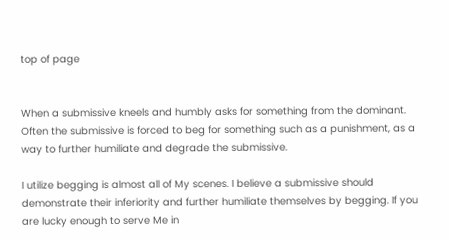top of page


When a submissive kneels and humbly asks for something from the dominant. Often the submissive is forced to beg for something such as a punishment, as a way to further humiliate and degrade the submissive.

I utilize begging is almost all of My scenes. I believe a submissive should demonstrate their inferiority and further humiliate themselves by begging. If you are lucky enough to serve Me in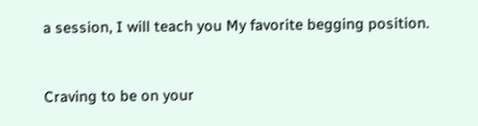a session, I will teach you My favorite begging position.


Craving to be on your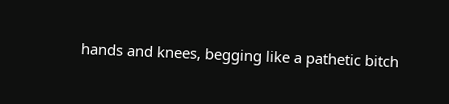hands and knees, begging like a pathetic bitch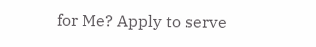for Me? Apply to serve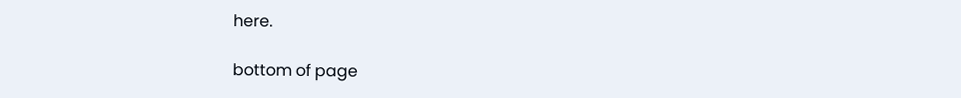here.

bottom of page